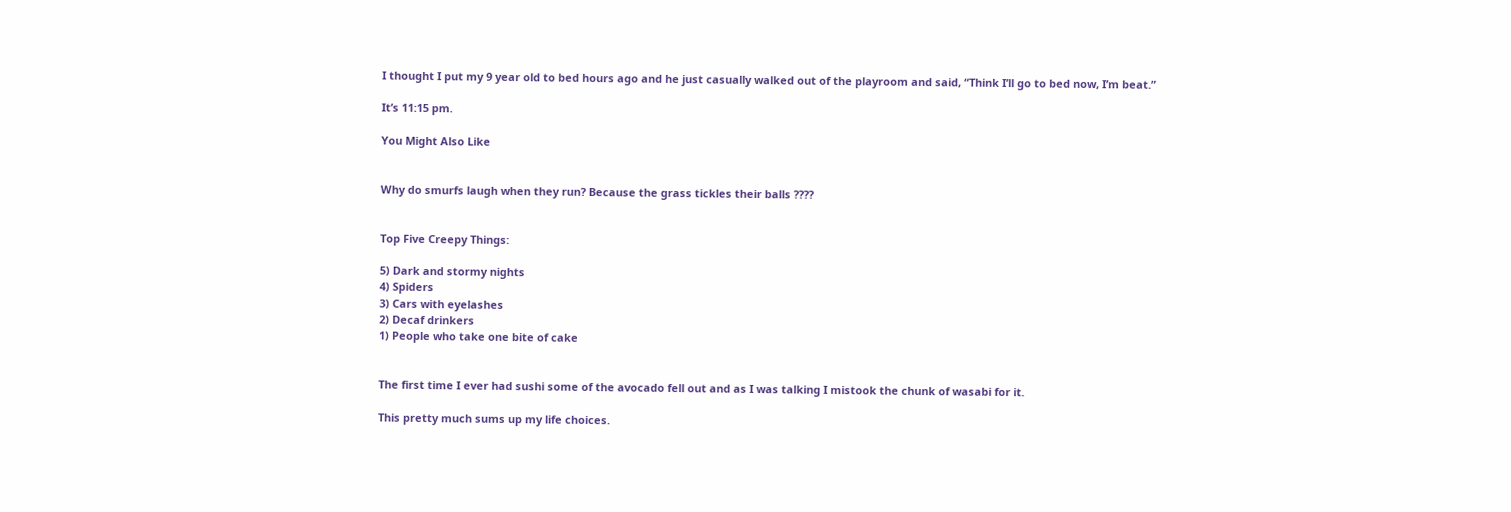I thought I put my 9 year old to bed hours ago and he just casually walked out of the playroom and said, “Think I’ll go to bed now, I’m beat.”

It’s 11:15 pm.

You Might Also Like


Why do smurfs laugh when they run? Because the grass tickles their balls ????


Top Five Creepy Things:

5) Dark and stormy nights
4) Spiders
3) Cars with eyelashes
2) Decaf drinkers
1) People who take one bite of cake


The first time I ever had sushi some of the avocado fell out and as I was talking I mistook the chunk of wasabi for it.

This pretty much sums up my life choices.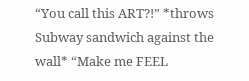“You call this ART?!” *throws Subway sandwich against the wall* “Make me FEEL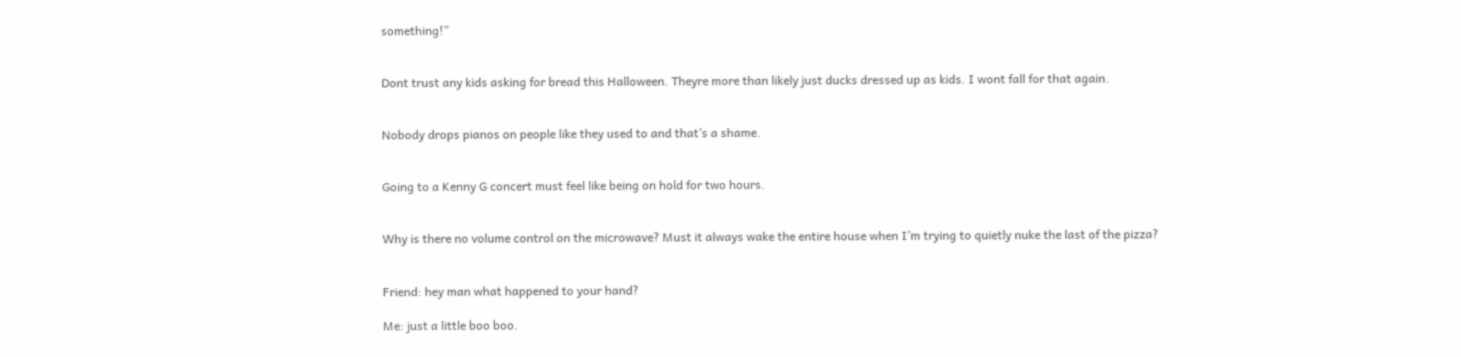something!”


Dont trust any kids asking for bread this Halloween. Theyre more than likely just ducks dressed up as kids. I wont fall for that again.


Nobody drops pianos on people like they used to and that’s a shame.


Going to a Kenny G concert must feel like being on hold for two hours.


Why is there no volume control on the microwave? Must it always wake the entire house when I’m trying to quietly nuke the last of the pizza?


Friend: hey man what happened to your hand?

Me: just a little boo boo.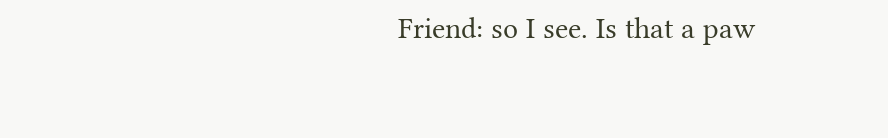Friend: so I see. Is that a paw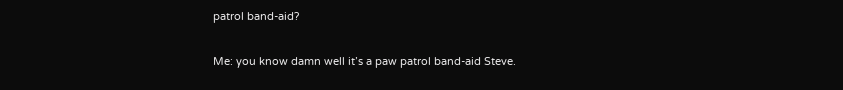patrol band-aid?

Me: you know damn well it’s a paw patrol band-aid Steve.